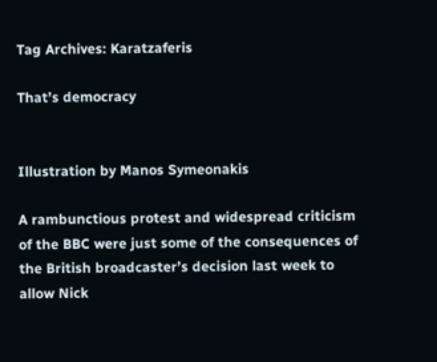Tag Archives: Karatzaferis

That’s democracy


Illustration by Manos Symeonakis

A rambunctious protest and widespread criticism of the BBC were just some of the consequences of the British broadcaster’s decision last week to allow Nick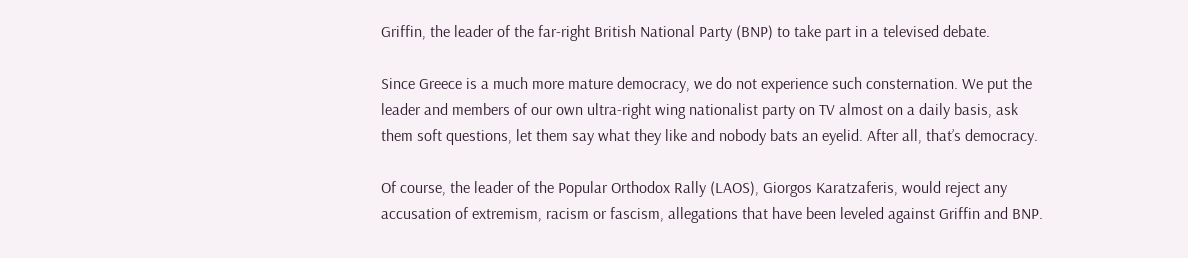Griffin, the leader of the far-right British National Party (BNP) to take part in a televised debate.

Since Greece is a much more mature democracy, we do not experience such consternation. We put the leader and members of our own ultra-right wing nationalist party on TV almost on a daily basis, ask them soft questions, let them say what they like and nobody bats an eyelid. After all, that’s democracy.

Of course, the leader of the Popular Orthodox Rally (LAOS), Giorgos Karatzaferis, would reject any accusation of extremism, racism or fascism, allegations that have been leveled against Griffin and BNP.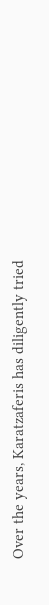Over the years, Karatzaferis has diligently tried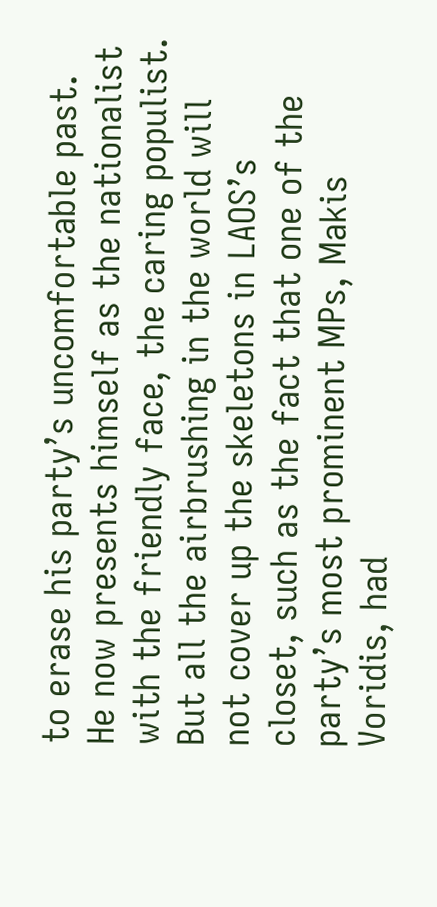to erase his party’s uncomfortable past. He now presents himself as the nationalist with the friendly face, the caring populist. But all the airbrushing in the world will not cover up the skeletons in LAOS’s closet, such as the fact that one of the party’s most prominent MPs, Makis Voridis, had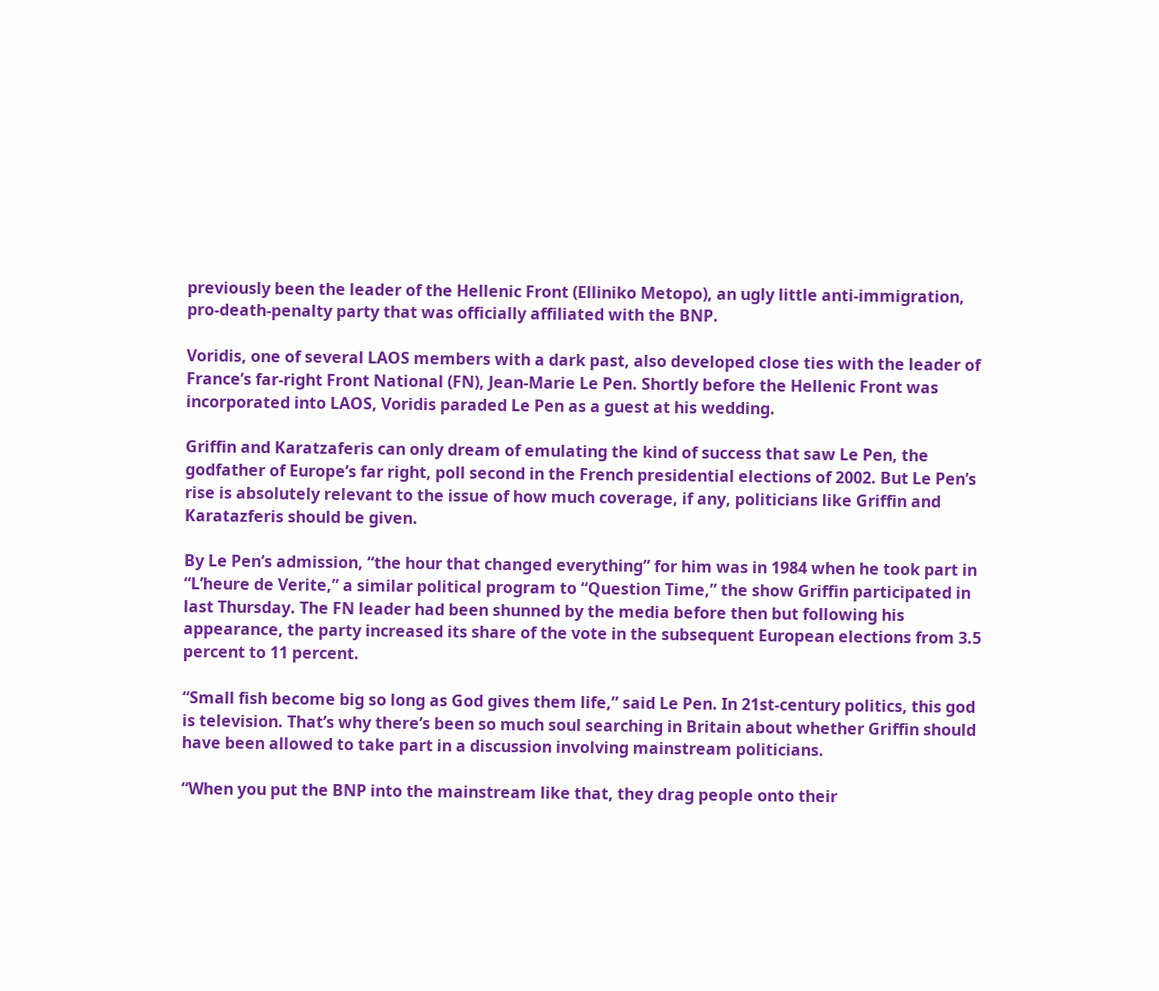previously been the leader of the Hellenic Front (Elliniko Metopo), an ugly little anti-immigration, pro-death-penalty party that was officially affiliated with the BNP.

Voridis, one of several LAOS members with a dark past, also developed close ties with the leader of France’s far-right Front National (FN), Jean-Marie Le Pen. Shortly before the Hellenic Front was incorporated into LAOS, Voridis paraded Le Pen as a guest at his wedding.

Griffin and Karatzaferis can only dream of emulating the kind of success that saw Le Pen, the godfather of Europe’s far right, poll second in the French presidential elections of 2002. But Le Pen’s rise is absolutely relevant to the issue of how much coverage, if any, politicians like Griffin and Karatazferis should be given.

By Le Pen’s admission, “the hour that changed everything” for him was in 1984 when he took part in “L’heure de Verite,” a similar political program to “Question Time,” the show Griffin participated in last Thursday. The FN leader had been shunned by the media before then but following his appearance, the party increased its share of the vote in the subsequent European elections from 3.5 percent to 11 percent.

“Small fish become big so long as God gives them life,” said Le Pen. In 21st-century politics, this god is television. That’s why there’s been so much soul searching in Britain about whether Griffin should have been allowed to take part in a discussion involving mainstream politicians.

“When you put the BNP into the mainstream like that, they drag people onto their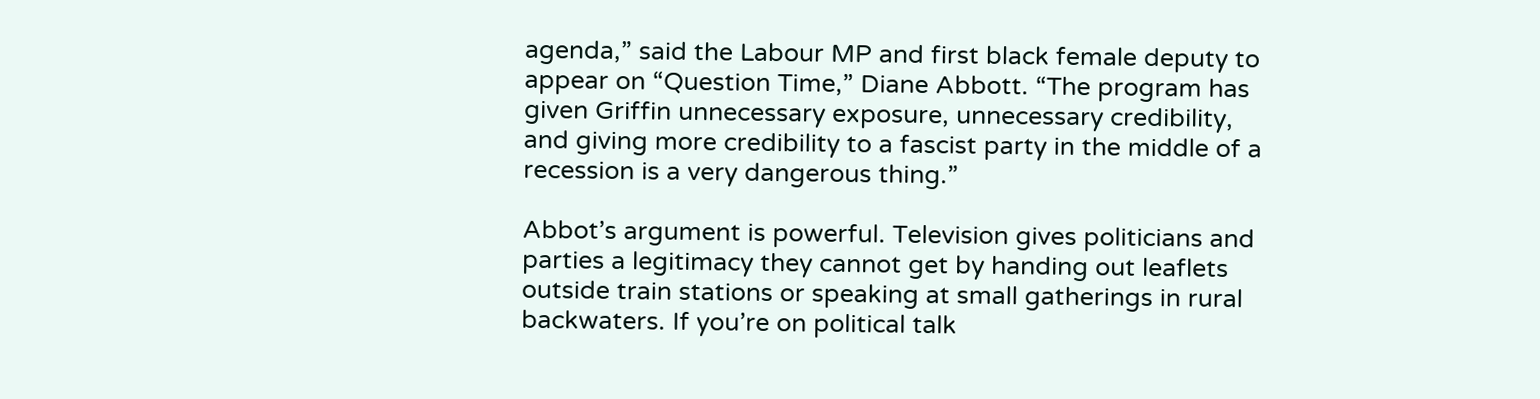agenda,” said the Labour MP and first black female deputy to appear on “Question Time,” Diane Abbott. “The program has given Griffin unnecessary exposure, unnecessary credibility, and giving more credibility to a fascist party in the middle of a recession is a very dangerous thing.”

Abbot’s argument is powerful. Television gives politicians and parties a legitimacy they cannot get by handing out leaflets outside train stations or speaking at small gatherings in rural backwaters. If you’re on political talk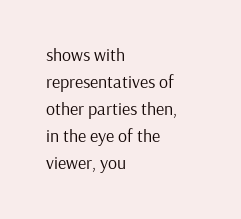shows with representatives of other parties then, in the eye of the viewer, you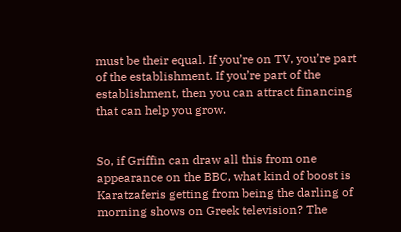must be their equal. If you’re on TV, you’re part of the establishment. If you’re part of the establishment, then you can attract financing that can help you grow.


So, if Griffin can draw all this from one appearance on the BBC, what kind of boost is Karatzaferis getting from being the darling of morning shows on Greek television? The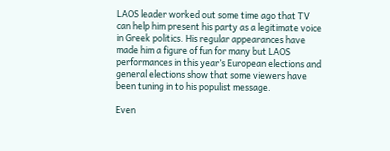LAOS leader worked out some time ago that TV can help him present his party as a legitimate voice in Greek politics. His regular appearances have made him a figure of fun for many but LAOS performances in this year’s European elections and general elections show that some viewers have been tuning in to his populist message.

Even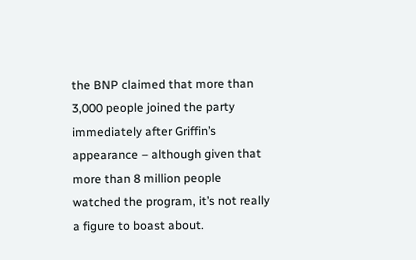the BNP claimed that more than 3,000 people joined the party immediately after Griffin’s appearance – although given that more than 8 million people watched the program, it’s not really a figure to boast about.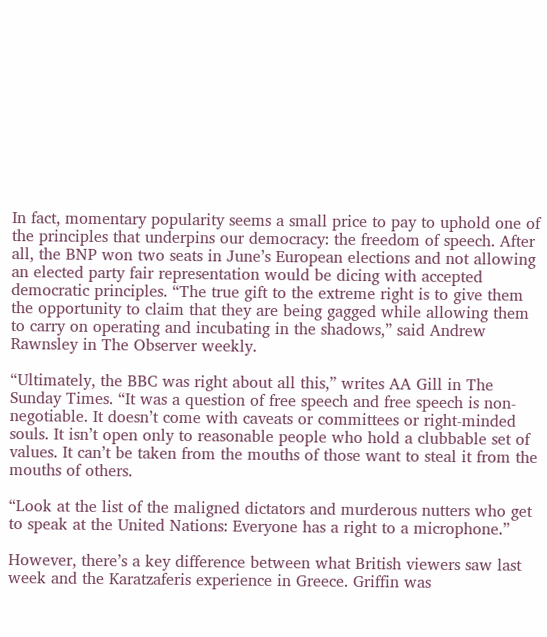In fact, momentary popularity seems a small price to pay to uphold one of the principles that underpins our democracy: the freedom of speech. After all, the BNP won two seats in June’s European elections and not allowing an elected party fair representation would be dicing with accepted democratic principles. “The true gift to the extreme right is to give them the opportunity to claim that they are being gagged while allowing them to carry on operating and incubating in the shadows,” said Andrew Rawnsley in The Observer weekly.

“Ultimately, the BBC was right about all this,” writes AA Gill in The Sunday Times. “It was a question of free speech and free speech is non-negotiable. It doesn’t come with caveats or committees or right-minded souls. It isn’t open only to reasonable people who hold a clubbable set of values. It can’t be taken from the mouths of those want to steal it from the mouths of others.

“Look at the list of the maligned dictators and murderous nutters who get to speak at the United Nations: Everyone has a right to a microphone.”

However, there’s a key difference between what British viewers saw last week and the Karatzaferis experience in Greece. Griffin was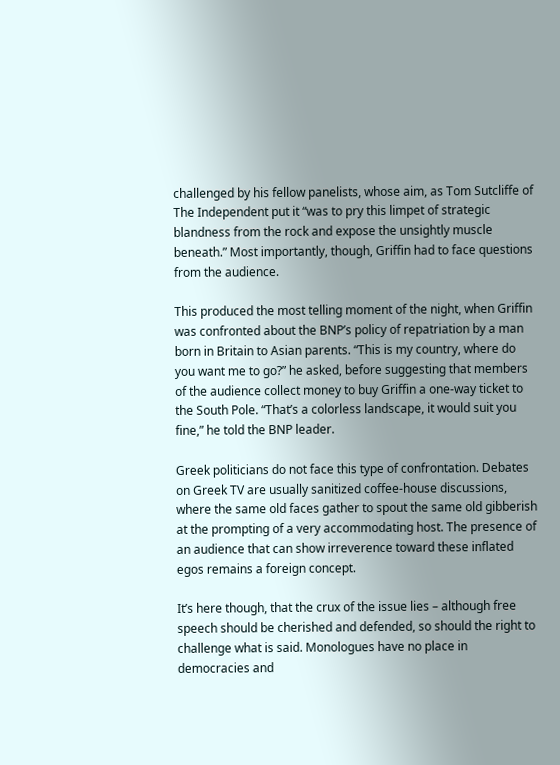challenged by his fellow panelists, whose aim, as Tom Sutcliffe of The Independent put it “was to pry this limpet of strategic blandness from the rock and expose the unsightly muscle beneath.” Most importantly, though, Griffin had to face questions from the audience.

This produced the most telling moment of the night, when Griffin was confronted about the BNP’s policy of repatriation by a man born in Britain to Asian parents. “This is my country, where do you want me to go?” he asked, before suggesting that members of the audience collect money to buy Griffin a one-way ticket to the South Pole. “That’s a colorless landscape, it would suit you fine,” he told the BNP leader.

Greek politicians do not face this type of confrontation. Debates on Greek TV are usually sanitized coffee-house discussions, where the same old faces gather to spout the same old gibberish at the prompting of a very accommodating host. The presence of an audience that can show irreverence toward these inflated egos remains a foreign concept.

It’s here though, that the crux of the issue lies – although free speech should be cherished and defended, so should the right to challenge what is said. Monologues have no place in democracies and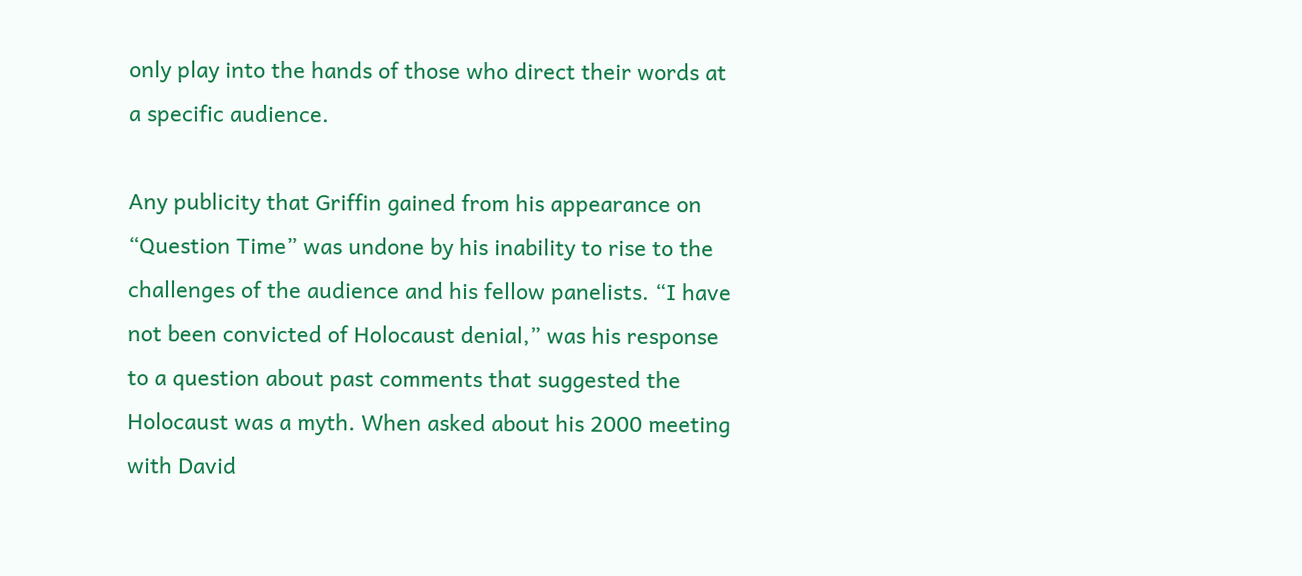only play into the hands of those who direct their words at a specific audience.

Any publicity that Griffin gained from his appearance on “Question Time” was undone by his inability to rise to the challenges of the audience and his fellow panelists. “I have not been convicted of Holocaust denial,” was his response to a question about past comments that suggested the Holocaust was a myth. When asked about his 2000 meeting with David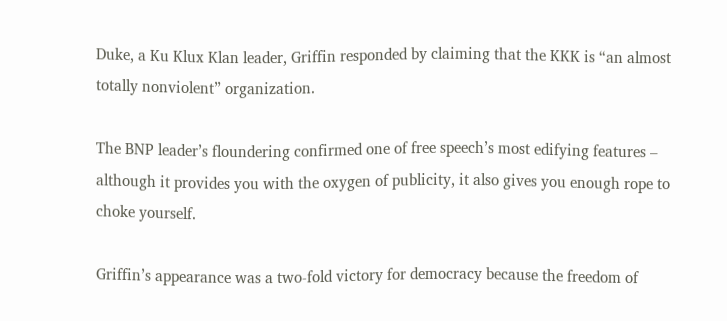Duke, a Ku Klux Klan leader, Griffin responded by claiming that the KKK is “an almost totally nonviolent” organization.

The BNP leader’s floundering confirmed one of free speech’s most edifying features – although it provides you with the oxygen of publicity, it also gives you enough rope to choke yourself.

Griffin’s appearance was a two-fold victory for democracy because the freedom of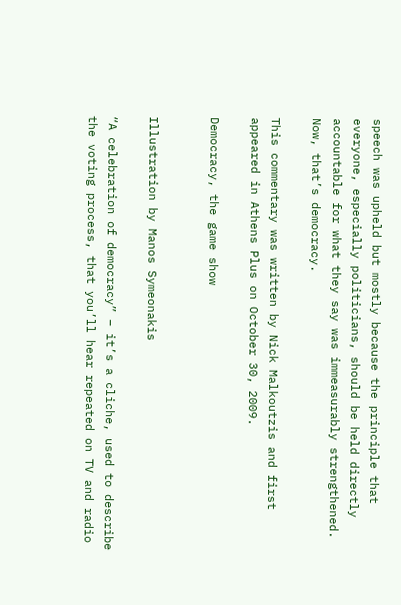speech was upheld but mostly because the principle that everyone, especially politicians, should be held directly accountable for what they say was immeasurably strengthened. Now, that’s democracy.

This commentary was written by Nick Malkoutzis and first appeared in Athens Plus on October 30, 2009.

Democracy, the game show


Illustration by Manos Symeonakis

“A celebration of democracy” – it’s a cliche, used to describe the voting process, that you’ll hear repeated on TV and radio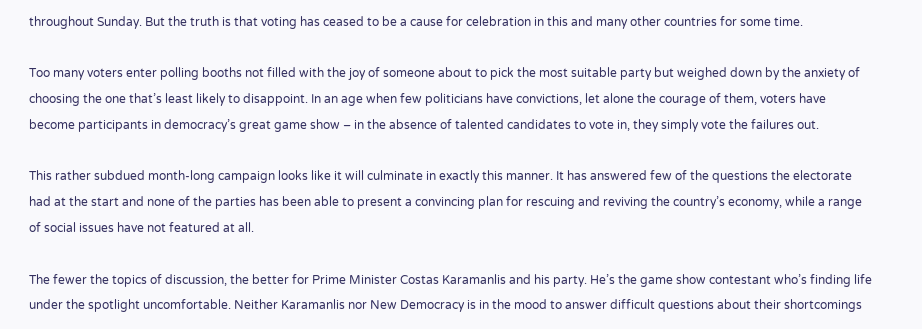throughout Sunday. But the truth is that voting has ceased to be a cause for celebration in this and many other countries for some time.

Too many voters enter polling booths not filled with the joy of someone about to pick the most suitable party but weighed down by the anxiety of choosing the one that’s least likely to disappoint. In an age when few politicians have convictions, let alone the courage of them, voters have become participants in democracy’s great game show – in the absence of talented candidates to vote in, they simply vote the failures out.

This rather subdued month-long campaign looks like it will culminate in exactly this manner. It has answered few of the questions the electorate had at the start and none of the parties has been able to present a convincing plan for rescuing and reviving the country’s economy, while a range of social issues have not featured at all.

The fewer the topics of discussion, the better for Prime Minister Costas Karamanlis and his party. He’s the game show contestant who’s finding life under the spotlight uncomfortable. Neither Karamanlis nor New Democracy is in the mood to answer difficult questions about their shortcomings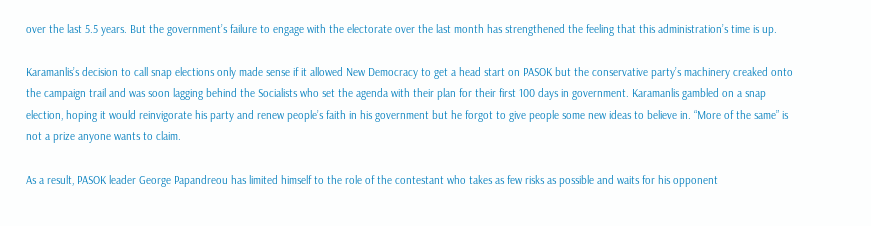over the last 5.5 years. But the government’s failure to engage with the electorate over the last month has strengthened the feeling that this administration’s time is up.

Karamanlis’s decision to call snap elections only made sense if it allowed New Democracy to get a head start on PASOK but the conservative party’s machinery creaked onto the campaign trail and was soon lagging behind the Socialists who set the agenda with their plan for their first 100 days in government. Karamanlis gambled on a snap election, hoping it would reinvigorate his party and renew people’s faith in his government but he forgot to give people some new ideas to believe in. “More of the same” is not a prize anyone wants to claim.

As a result, PASOK leader George Papandreou has limited himself to the role of the contestant who takes as few risks as possible and waits for his opponent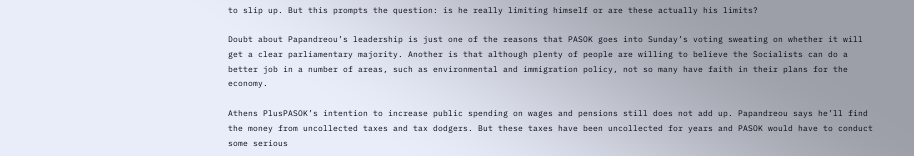to slip up. But this prompts the question: is he really limiting himself or are these actually his limits?

Doubt about Papandreou’s leadership is just one of the reasons that PASOK goes into Sunday’s voting sweating on whether it will get a clear parliamentary majority. Another is that although plenty of people are willing to believe the Socialists can do a better job in a number of areas, such as environmental and immigration policy, not so many have faith in their plans for the economy.

Athens PlusPASOK’s intention to increase public spending on wages and pensions still does not add up. Papandreou says he’ll find the money from uncollected taxes and tax dodgers. But these taxes have been uncollected for years and PASOK would have to conduct some serious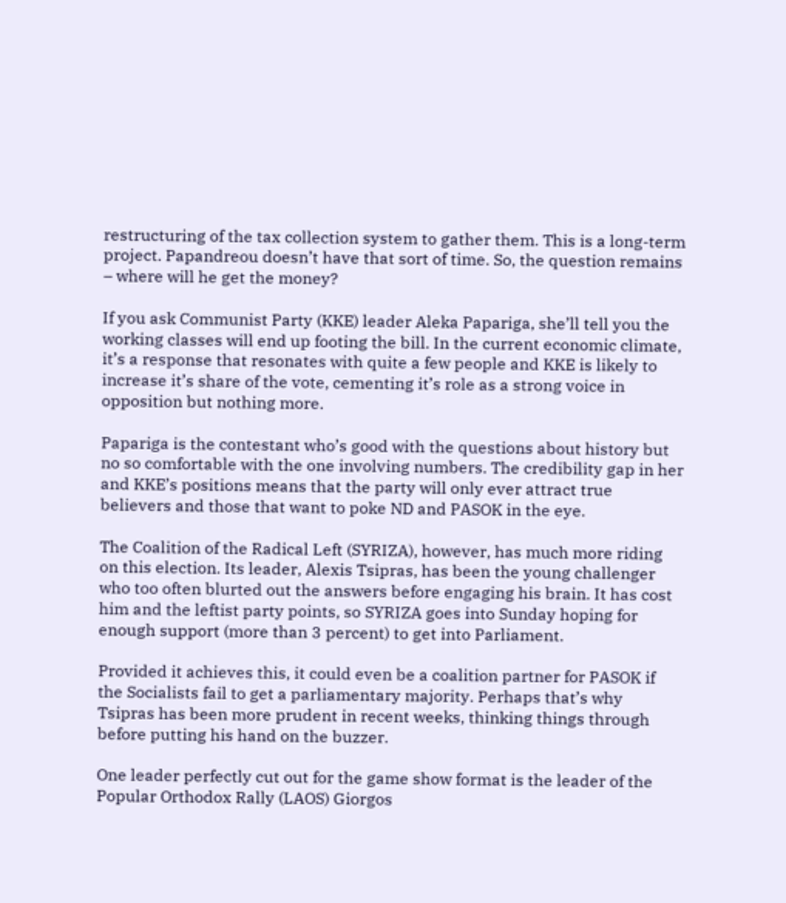restructuring of the tax collection system to gather them. This is a long-term project. Papandreou doesn’t have that sort of time. So, the question remains – where will he get the money?

If you ask Communist Party (KKE) leader Aleka Papariga, she’ll tell you the working classes will end up footing the bill. In the current economic climate, it’s a response that resonates with quite a few people and KKE is likely to increase it’s share of the vote, cementing it’s role as a strong voice in opposition but nothing more.

Papariga is the contestant who’s good with the questions about history but no so comfortable with the one involving numbers. The credibility gap in her and KKE’s positions means that the party will only ever attract true believers and those that want to poke ND and PASOK in the eye.

The Coalition of the Radical Left (SYRIZA), however, has much more riding on this election. Its leader, Alexis Tsipras, has been the young challenger who too often blurted out the answers before engaging his brain. It has cost him and the leftist party points, so SYRIZA goes into Sunday hoping for enough support (more than 3 percent) to get into Parliament.

Provided it achieves this, it could even be a coalition partner for PASOK if the Socialists fail to get a parliamentary majority. Perhaps that’s why Tsipras has been more prudent in recent weeks, thinking things through before putting his hand on the buzzer.

One leader perfectly cut out for the game show format is the leader of the Popular Orthodox Rally (LAOS) Giorgos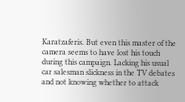Karatzaferis. But even this master of the camera seems to have lost his touch during this campaign. Lacking his usual car salesman slickness in the TV debates and not knowing whether to attack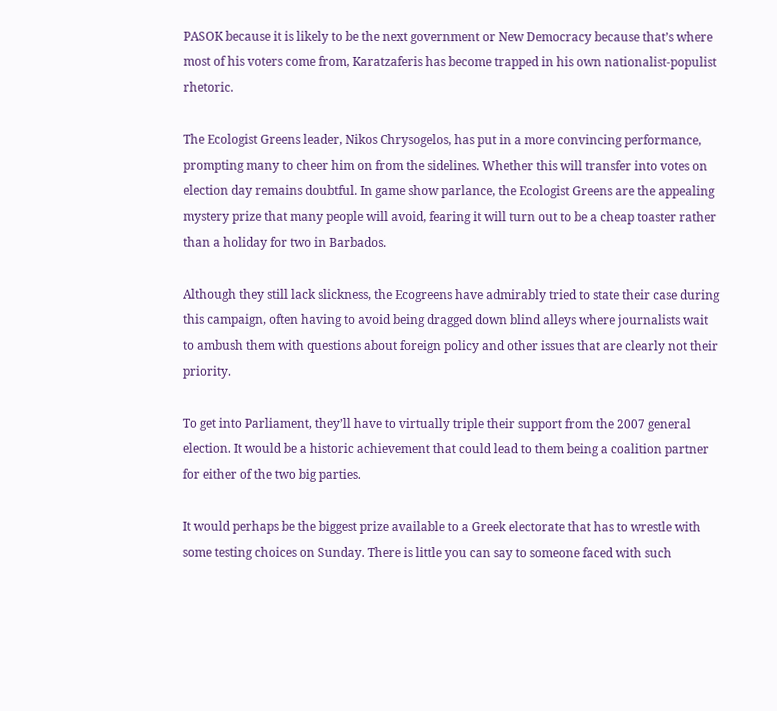PASOK because it is likely to be the next government or New Democracy because that’s where most of his voters come from, Karatzaferis has become trapped in his own nationalist-populist rhetoric.

The Ecologist Greens leader, Nikos Chrysogelos, has put in a more convincing performance, prompting many to cheer him on from the sidelines. Whether this will transfer into votes on election day remains doubtful. In game show parlance, the Ecologist Greens are the appealing mystery prize that many people will avoid, fearing it will turn out to be a cheap toaster rather than a holiday for two in Barbados.

Although they still lack slickness, the Ecogreens have admirably tried to state their case during this campaign, often having to avoid being dragged down blind alleys where journalists wait to ambush them with questions about foreign policy and other issues that are clearly not their priority.

To get into Parliament, they’ll have to virtually triple their support from the 2007 general election. It would be a historic achievement that could lead to them being a coalition partner for either of the two big parties.

It would perhaps be the biggest prize available to a Greek electorate that has to wrestle with some testing choices on Sunday. There is little you can say to someone faced with such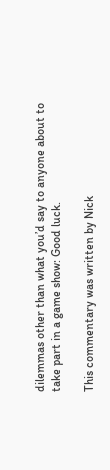dilemmas other than what you’d say to anyone about to take part in a game show: Good luck.

This commentary was written by Nick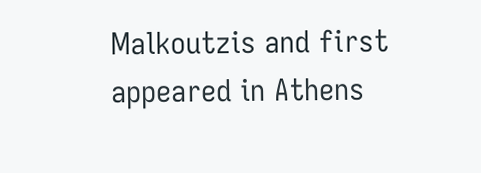Malkoutzis and first appeared in Athens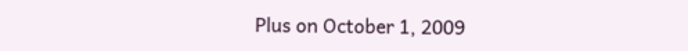Plus on October 1, 2009